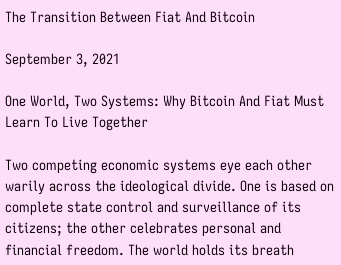The Transition Between Fiat And Bitcoin

September 3, 2021

One World, Two Systems: Why Bitcoin And Fiat Must Learn To Live Together

Two competing economic systems eye each other warily across the ideological divide. One is based on complete state control and surveillance of its citizens; the other celebrates personal and financial freedom. The world holds its breath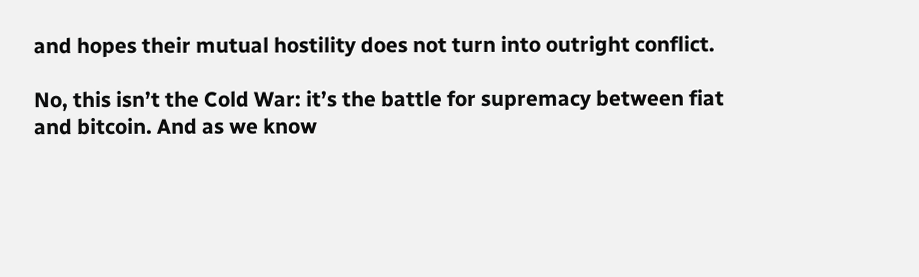and hopes their mutual hostility does not turn into outright conflict.

No, this isn’t the Cold War: it’s the battle for supremacy between fiat and bitcoin. And as we know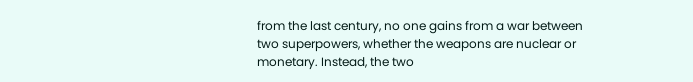from the last century, no one gains from a war between two superpowers, whether the weapons are nuclear or monetary. Instead, the two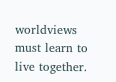worldviews must learn to live together.